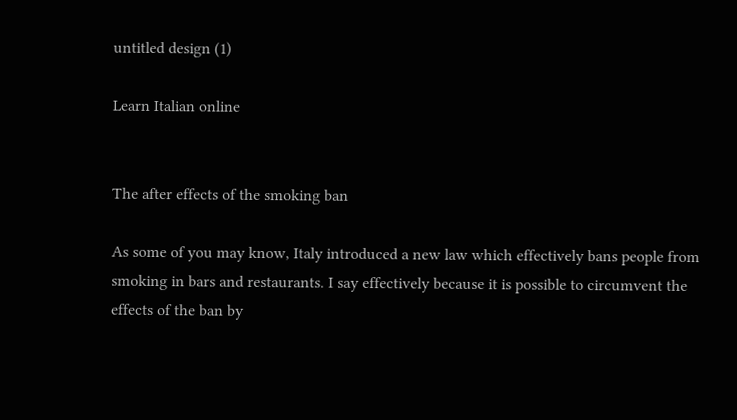untitled design (1)

Learn Italian online


The after effects of the smoking ban

As some of you may know, Italy introduced a new law which effectively bans people from smoking in bars and restaurants. I say effectively because it is possible to circumvent the effects of the ban by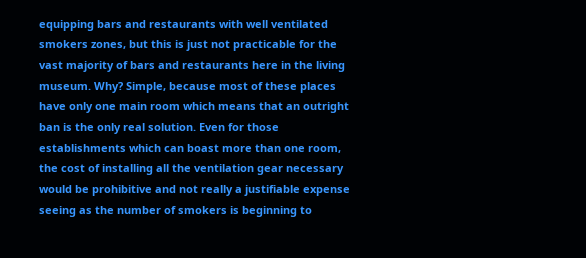equipping bars and restaurants with well ventilated smokers zones, but this is just not practicable for the vast majority of bars and restaurants here in the living museum. Why? Simple, because most of these places have only one main room which means that an outright ban is the only real solution. Even for those establishments which can boast more than one room, the cost of installing all the ventilation gear necessary would be prohibitive and not really a justifiable expense seeing as the number of smokers is beginning to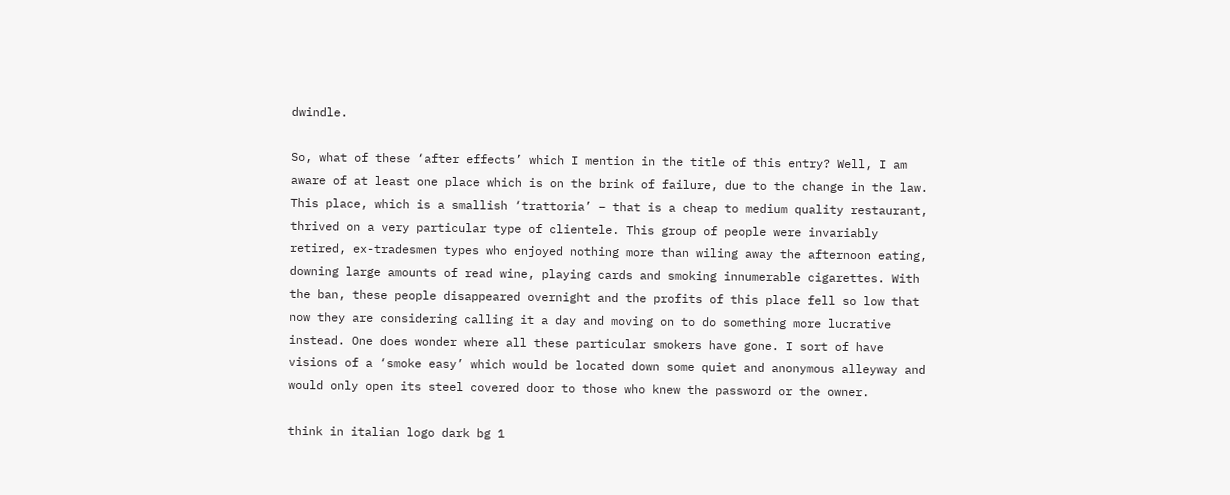dwindle.

So, what of these ‘after effects’ which I mention in the title of this entry? Well, I am aware of at least one place which is on the brink of failure, due to the change in the law. This place, which is a smallish ‘trattoria’ – that is a cheap to medium quality restaurant, thrived on a very particular type of clientele. This group of people were invariably retired, ex-tradesmen types who enjoyed nothing more than wiling away the afternoon eating, downing large amounts of read wine, playing cards and smoking innumerable cigarettes. With the ban, these people disappeared overnight and the profits of this place fell so low that now they are considering calling it a day and moving on to do something more lucrative instead. One does wonder where all these particular smokers have gone. I sort of have visions of a ‘smoke easy’ which would be located down some quiet and anonymous alleyway and would only open its steel covered door to those who knew the password or the owner.

think in italian logo dark bg 1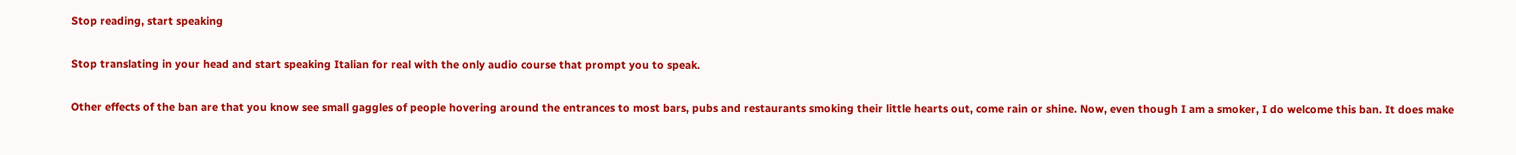Stop reading, start speaking

Stop translating in your head and start speaking Italian for real with the only audio course that prompt you to speak.

Other effects of the ban are that you know see small gaggles of people hovering around the entrances to most bars, pubs and restaurants smoking their little hearts out, come rain or shine. Now, even though I am a smoker, I do welcome this ban. It does make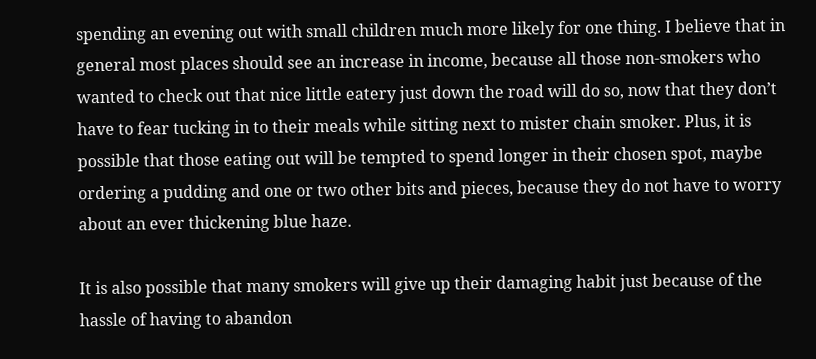spending an evening out with small children much more likely for one thing. I believe that in general most places should see an increase in income, because all those non-smokers who wanted to check out that nice little eatery just down the road will do so, now that they don’t have to fear tucking in to their meals while sitting next to mister chain smoker. Plus, it is possible that those eating out will be tempted to spend longer in their chosen spot, maybe ordering a pudding and one or two other bits and pieces, because they do not have to worry about an ever thickening blue haze.

It is also possible that many smokers will give up their damaging habit just because of the hassle of having to abandon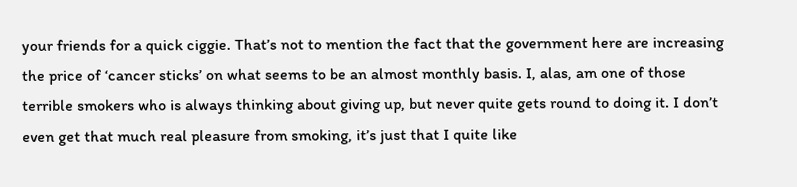your friends for a quick ciggie. That’s not to mention the fact that the government here are increasing the price of ‘cancer sticks’ on what seems to be an almost monthly basis. I, alas, am one of those terrible smokers who is always thinking about giving up, but never quite gets round to doing it. I don’t even get that much real pleasure from smoking, it’s just that I quite like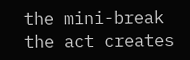the mini-break the act creates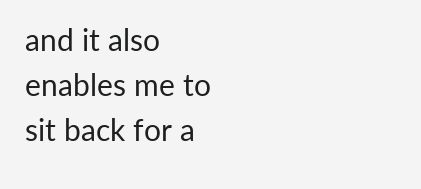and it also enables me to sit back for a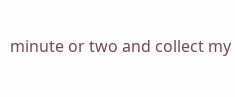minute or two and collect my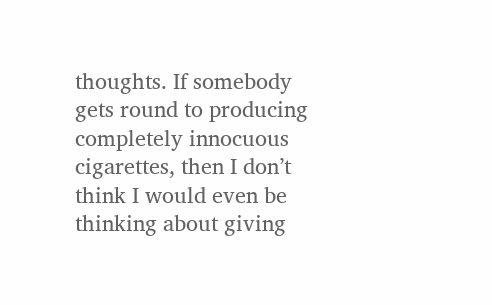thoughts. If somebody gets round to producing completely innocuous cigarettes, then I don’t think I would even be thinking about giving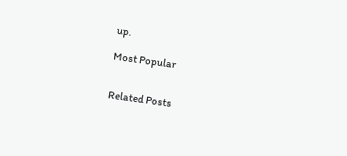up.

Most Popular


Related Posts